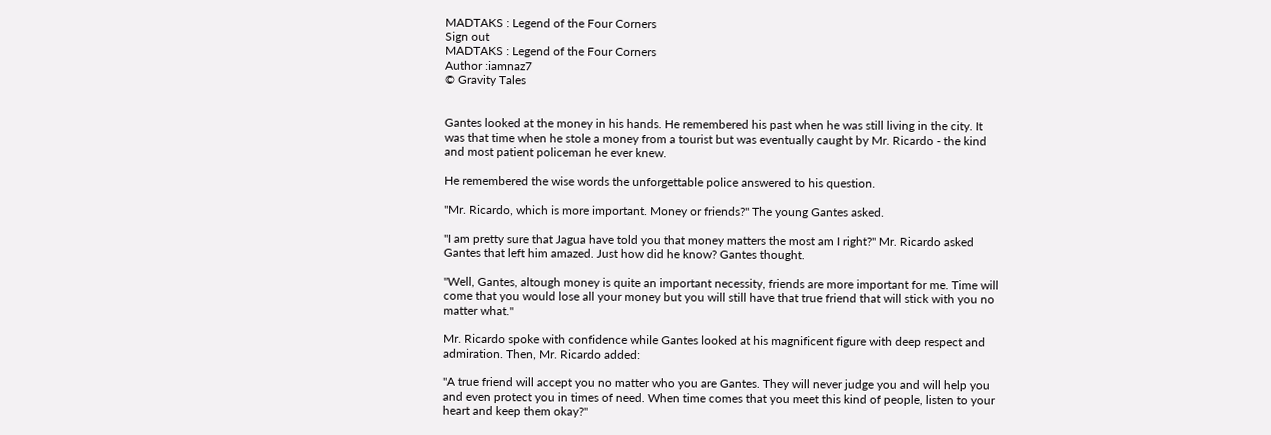MADTAKS : Legend of the Four Corners
Sign out
MADTAKS : Legend of the Four Corners
Author :iamnaz7
© Gravity Tales


Gantes looked at the money in his hands. He remembered his past when he was still living in the city. It was that time when he stole a money from a tourist but was eventually caught by Mr. Ricardo - the kind and most patient policeman he ever knew.

He remembered the wise words the unforgettable police answered to his question.

"Mr. Ricardo, which is more important. Money or friends?" The young Gantes asked.

"I am pretty sure that Jagua have told you that money matters the most am I right?" Mr. Ricardo asked Gantes that left him amazed. Just how did he know? Gantes thought.

"Well, Gantes, altough money is quite an important necessity, friends are more important for me. Time will come that you would lose all your money but you will still have that true friend that will stick with you no matter what."

Mr. Ricardo spoke with confidence while Gantes looked at his magnificent figure with deep respect and admiration. Then, Mr. Ricardo added:

"A true friend will accept you no matter who you are Gantes. They will never judge you and will help you and even protect you in times of need. When time comes that you meet this kind of people, listen to your heart and keep them okay?"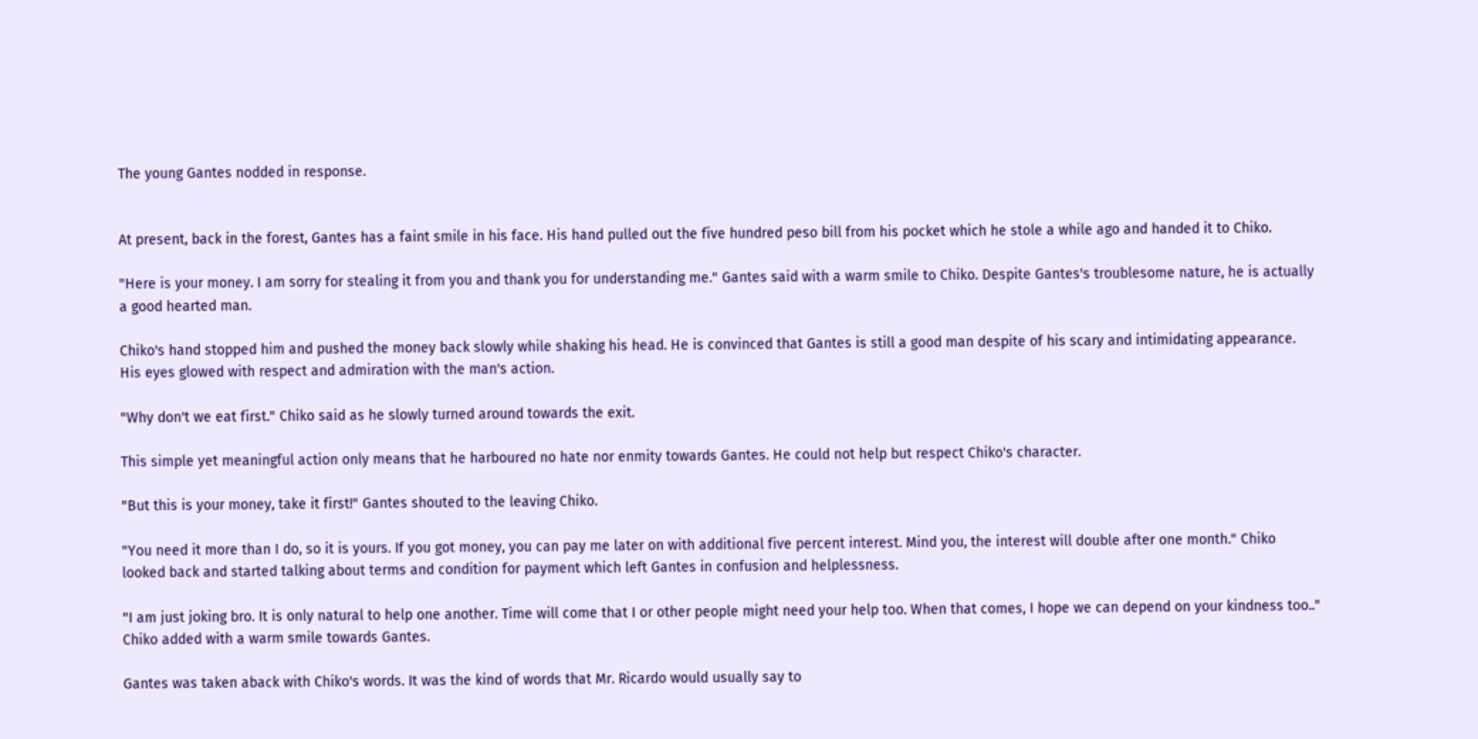The young Gantes nodded in response.


At present, back in the forest, Gantes has a faint smile in his face. His hand pulled out the five hundred peso bill from his pocket which he stole a while ago and handed it to Chiko.

"Here is your money. I am sorry for stealing it from you and thank you for understanding me." Gantes said with a warm smile to Chiko. Despite Gantes's troublesome nature, he is actually a good hearted man.

Chiko's hand stopped him and pushed the money back slowly while shaking his head. He is convinced that Gantes is still a good man despite of his scary and intimidating appearance. His eyes glowed with respect and admiration with the man's action.

"Why don't we eat first." Chiko said as he slowly turned around towards the exit.

This simple yet meaningful action only means that he harboured no hate nor enmity towards Gantes. He could not help but respect Chiko's character.

"But this is your money, take it first!" Gantes shouted to the leaving Chiko.

"You need it more than I do, so it is yours. If you got money, you can pay me later on with additional five percent interest. Mind you, the interest will double after one month." Chiko looked back and started talking about terms and condition for payment which left Gantes in confusion and helplessness.

"I am just joking bro. It is only natural to help one another. Time will come that I or other people might need your help too. When that comes, I hope we can depend on your kindness too.." Chiko added with a warm smile towards Gantes.

Gantes was taken aback with Chiko's words. It was the kind of words that Mr. Ricardo would usually say to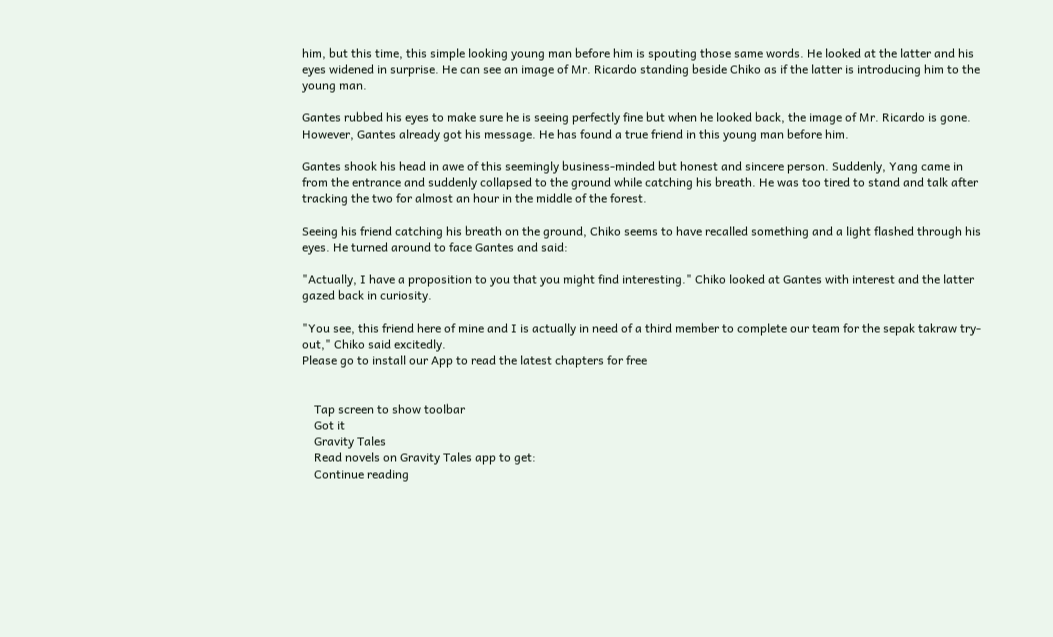him, but this time, this simple looking young man before him is spouting those same words. He looked at the latter and his eyes widened in surprise. He can see an image of Mr. Ricardo standing beside Chiko as if the latter is introducing him to the young man.

Gantes rubbed his eyes to make sure he is seeing perfectly fine but when he looked back, the image of Mr. Ricardo is gone. However, Gantes already got his message. He has found a true friend in this young man before him.

Gantes shook his head in awe of this seemingly business-minded but honest and sincere person. Suddenly, Yang came in from the entrance and suddenly collapsed to the ground while catching his breath. He was too tired to stand and talk after tracking the two for almost an hour in the middle of the forest.

Seeing his friend catching his breath on the ground, Chiko seems to have recalled something and a light flashed through his eyes. He turned around to face Gantes and said:

"Actually, I have a proposition to you that you might find interesting." Chiko looked at Gantes with interest and the latter gazed back in curiosity.

"You see, this friend here of mine and I is actually in need of a third member to complete our team for the sepak takraw try-out," Chiko said excitedly.
Please go to install our App to read the latest chapters for free


    Tap screen to show toolbar
    Got it
    Gravity Tales
    Read novels on Gravity Tales app to get:
    Continue reading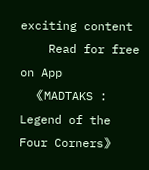exciting content
    Read for free on App
    《MADTAKS : Legend of the Four Corners》